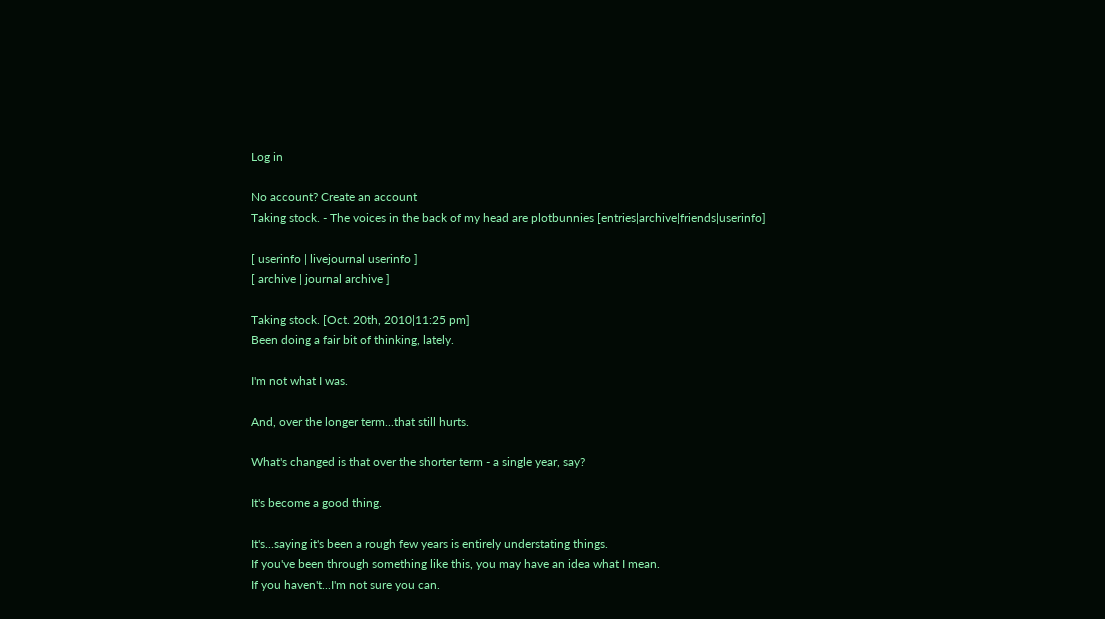Log in

No account? Create an account
Taking stock. - The voices in the back of my head are plotbunnies [entries|archive|friends|userinfo]

[ userinfo | livejournal userinfo ]
[ archive | journal archive ]

Taking stock. [Oct. 20th, 2010|11:25 pm]
Been doing a fair bit of thinking, lately.

I'm not what I was.

And, over the longer term...that still hurts.

What's changed is that over the shorter term - a single year, say?

It's become a good thing.

It's...saying it's been a rough few years is entirely understating things.
If you've been through something like this, you may have an idea what I mean.
If you haven't...I'm not sure you can.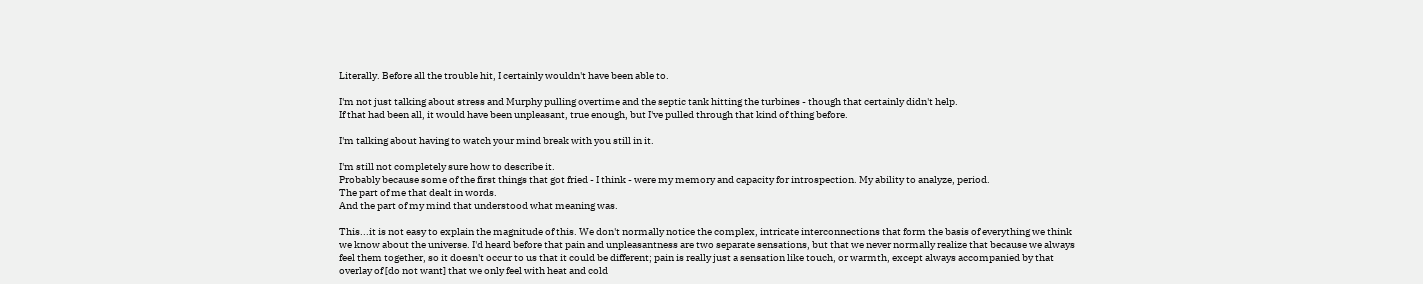Literally. Before all the trouble hit, I certainly wouldn't have been able to.

I'm not just talking about stress and Murphy pulling overtime and the septic tank hitting the turbines - though that certainly didn't help.
If that had been all, it would have been unpleasant, true enough, but I've pulled through that kind of thing before.

I'm talking about having to watch your mind break with you still in it.

I'm still not completely sure how to describe it.
Probably because some of the first things that got fried - I think - were my memory and capacity for introspection. My ability to analyze, period.
The part of me that dealt in words.
And the part of my mind that understood what meaning was.

This...it is not easy to explain the magnitude of this. We don't normally notice the complex, intricate interconnections that form the basis of everything we think we know about the universe. I'd heard before that pain and unpleasantness are two separate sensations, but that we never normally realize that because we always feel them together, so it doesn't occur to us that it could be different; pain is really just a sensation like touch, or warmth, except always accompanied by that overlay of [do not want] that we only feel with heat and cold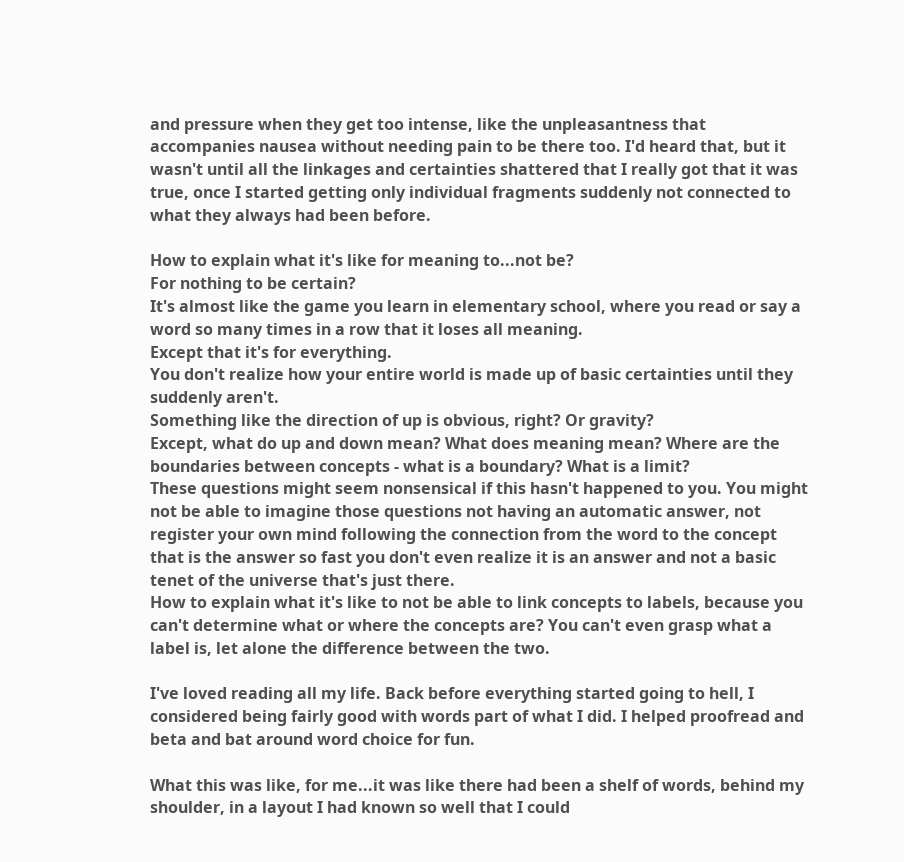and pressure when they get too intense, like the unpleasantness that accompanies nausea without needing pain to be there too. I'd heard that, but it wasn't until all the linkages and certainties shattered that I really got that it was true, once I started getting only individual fragments suddenly not connected to what they always had been before.

How to explain what it's like for meaning to...not be?
For nothing to be certain?
It's almost like the game you learn in elementary school, where you read or say a word so many times in a row that it loses all meaning.
Except that it's for everything.
You don't realize how your entire world is made up of basic certainties until they suddenly aren't.
Something like the direction of up is obvious, right? Or gravity?
Except, what do up and down mean? What does meaning mean? Where are the boundaries between concepts - what is a boundary? What is a limit?
These questions might seem nonsensical if this hasn't happened to you. You might not be able to imagine those questions not having an automatic answer, not register your own mind following the connection from the word to the concept that is the answer so fast you don't even realize it is an answer and not a basic tenet of the universe that's just there.
How to explain what it's like to not be able to link concepts to labels, because you can't determine what or where the concepts are? You can't even grasp what a label is, let alone the difference between the two.

I've loved reading all my life. Back before everything started going to hell, I considered being fairly good with words part of what I did. I helped proofread and beta and bat around word choice for fun.

What this was like, for me...it was like there had been a shelf of words, behind my shoulder, in a layout I had known so well that I could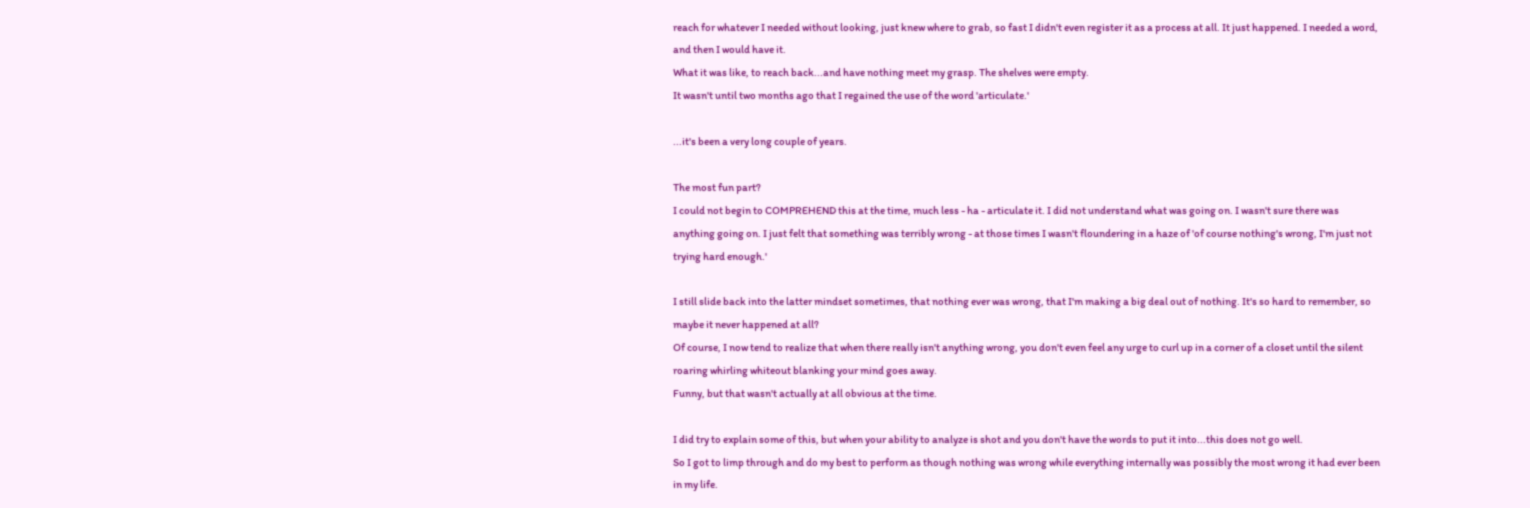reach for whatever I needed without looking, just knew where to grab, so fast I didn't even register it as a process at all. It just happened. I needed a word, and then I would have it.
What it was like, to reach back...and have nothing meet my grasp. The shelves were empty.
It wasn't until two months ago that I regained the use of the word 'articulate.'

...it's been a very long couple of years.

The most fun part?
I could not begin to COMPREHEND this at the time, much less - ha - articulate it. I did not understand what was going on. I wasn't sure there was anything going on. I just felt that something was terribly wrong - at those times I wasn't floundering in a haze of 'of course nothing's wrong, I'm just not trying hard enough.'

I still slide back into the latter mindset sometimes, that nothing ever was wrong, that I'm making a big deal out of nothing. It's so hard to remember, so maybe it never happened at all?
Of course, I now tend to realize that when there really isn't anything wrong, you don't even feel any urge to curl up in a corner of a closet until the silent roaring whirling whiteout blanking your mind goes away.
Funny, but that wasn't actually at all obvious at the time.

I did try to explain some of this, but when your ability to analyze is shot and you don't have the words to put it into...this does not go well.
So I got to limp through and do my best to perform as though nothing was wrong while everything internally was possibly the most wrong it had ever been in my life.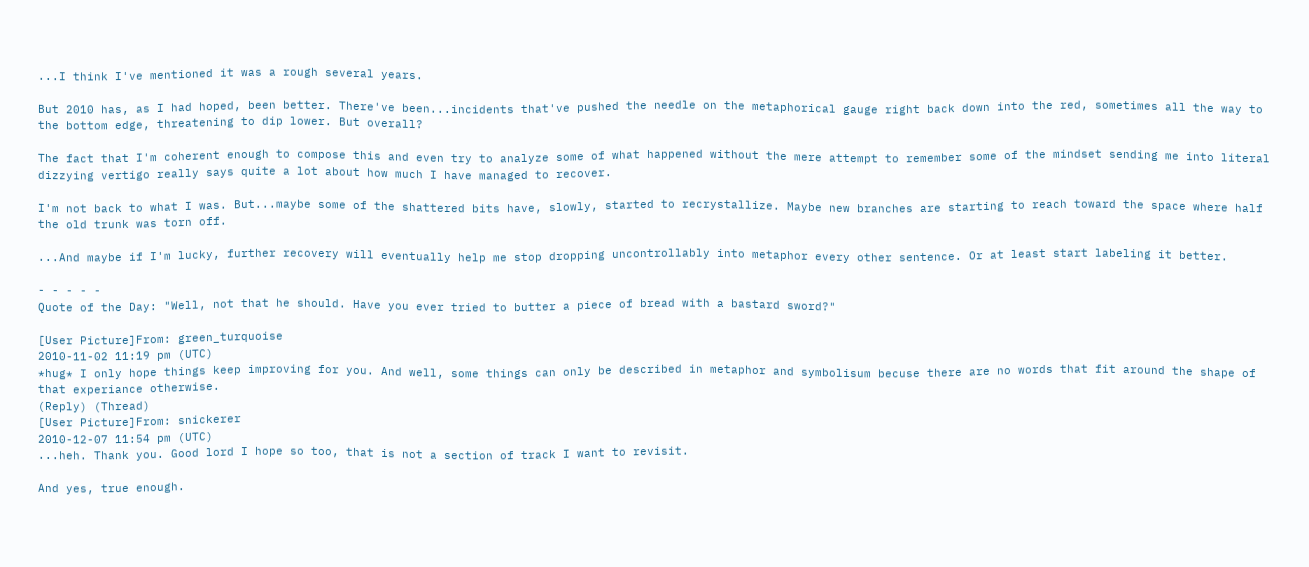...I think I've mentioned it was a rough several years.

But 2010 has, as I had hoped, been better. There've been...incidents that've pushed the needle on the metaphorical gauge right back down into the red, sometimes all the way to the bottom edge, threatening to dip lower. But overall?

The fact that I'm coherent enough to compose this and even try to analyze some of what happened without the mere attempt to remember some of the mindset sending me into literal dizzying vertigo really says quite a lot about how much I have managed to recover.

I'm not back to what I was. But...maybe some of the shattered bits have, slowly, started to recrystallize. Maybe new branches are starting to reach toward the space where half the old trunk was torn off.

...And maybe if I'm lucky, further recovery will eventually help me stop dropping uncontrollably into metaphor every other sentence. Or at least start labeling it better.

- - - - -
Quote of the Day: "Well, not that he should. Have you ever tried to butter a piece of bread with a bastard sword?"

[User Picture]From: green_turquoise
2010-11-02 11:19 pm (UTC)
*hug* I only hope things keep improving for you. And well, some things can only be described in metaphor and symbolisum becuse there are no words that fit around the shape of that experiance otherwise.
(Reply) (Thread)
[User Picture]From: snickerer
2010-12-07 11:54 pm (UTC)
...heh. Thank you. Good lord I hope so too, that is not a section of track I want to revisit.

And yes, true enough.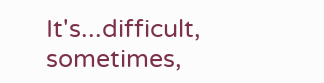It's...difficult, sometimes,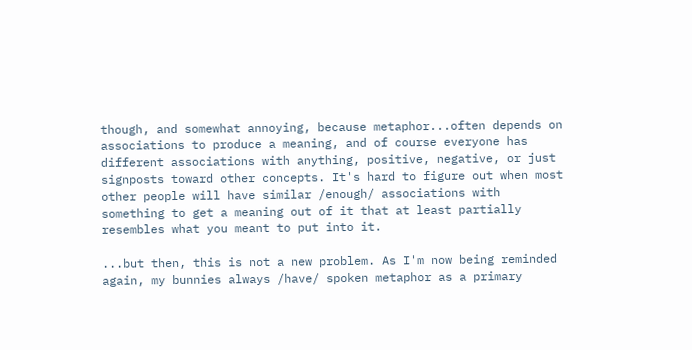though, and somewhat annoying, because metaphor...often depends on associations to produce a meaning, and of course everyone has different associations with anything, positive, negative, or just signposts toward other concepts. It's hard to figure out when most other people will have similar /enough/ associations with something to get a meaning out of it that at least partially resembles what you meant to put into it.

...but then, this is not a new problem. As I'm now being reminded again, my bunnies always /have/ spoken metaphor as a primary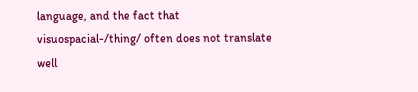language, and the fact that visuospacial-/thing/ often does not translate well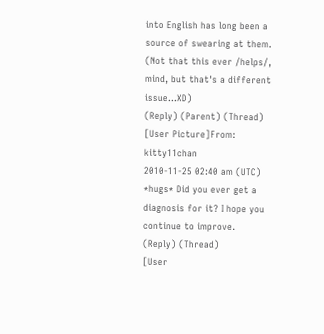into English has long been a source of swearing at them.
(Not that this ever /helps/, mind, but that's a different issue...XD)
(Reply) (Parent) (Thread)
[User Picture]From: kitty11chan
2010-11-25 02:40 am (UTC)
*hugs* Did you ever get a diagnosis for it? I hope you continue to improve.
(Reply) (Thread)
[User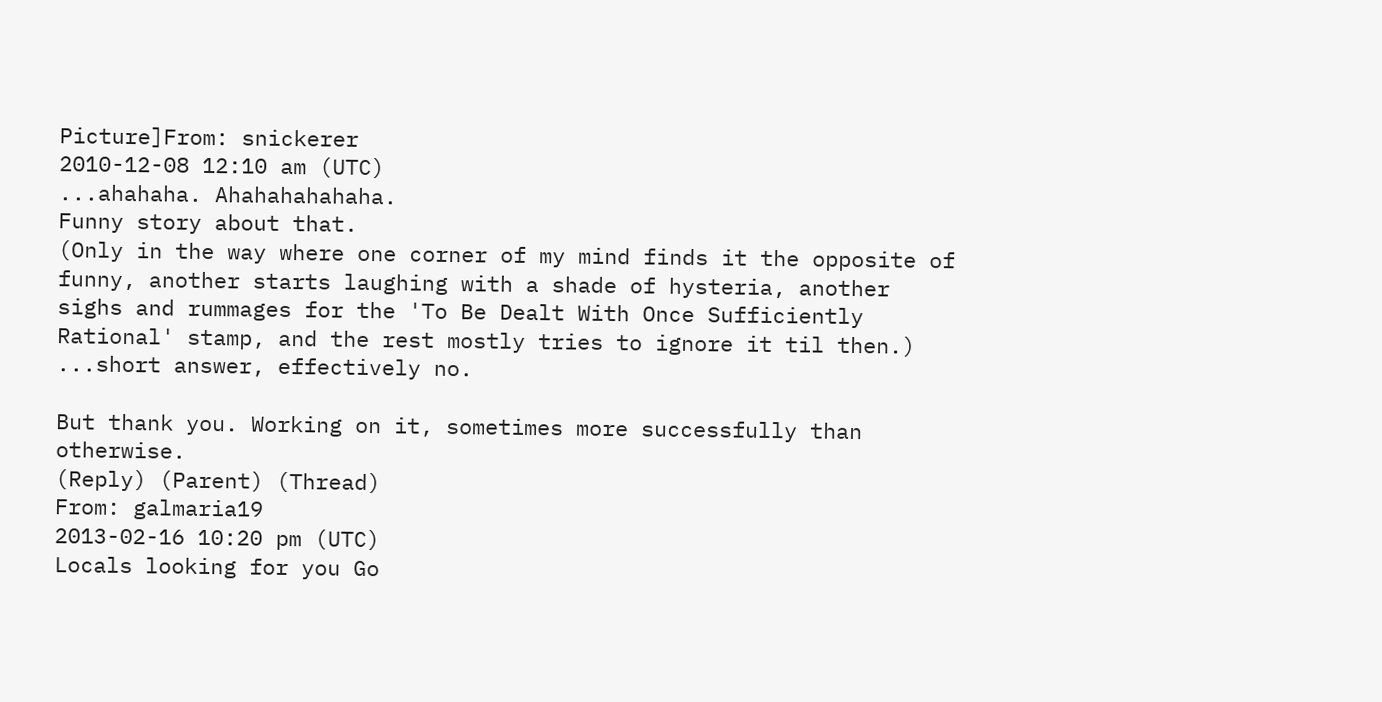Picture]From: snickerer
2010-12-08 12:10 am (UTC)
...ahahaha. Ahahahahahaha.
Funny story about that.
(Only in the way where one corner of my mind finds it the opposite of funny, another starts laughing with a shade of hysteria, another sighs and rummages for the 'To Be Dealt With Once Sufficiently Rational' stamp, and the rest mostly tries to ignore it til then.)
...short answer, effectively no.

But thank you. Working on it, sometimes more successfully than otherwise.
(Reply) (Parent) (Thread)
From: galmaria19
2013-02-16 10:20 pm (UTC)
Locals looking for you Go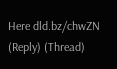Here dld.bz/chwZN
(Reply) (Thread)